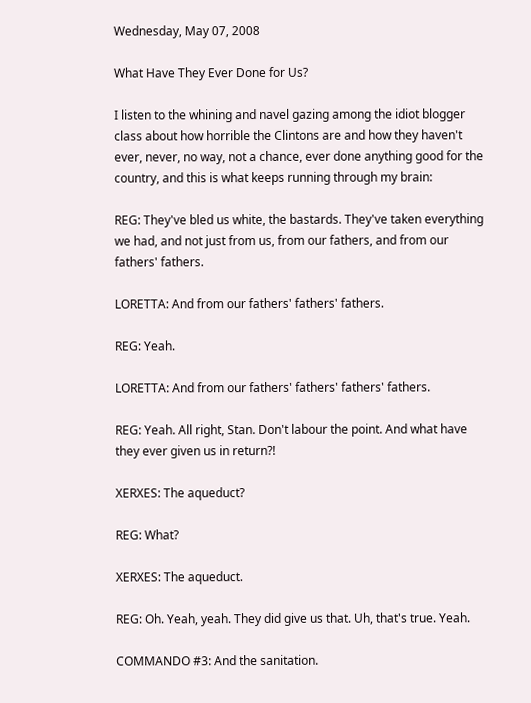Wednesday, May 07, 2008

What Have They Ever Done for Us?

I listen to the whining and navel gazing among the idiot blogger class about how horrible the Clintons are and how they haven't ever, never, no way, not a chance, ever done anything good for the country, and this is what keeps running through my brain:

REG: They've bled us white, the bastards. They've taken everything we had, and not just from us, from our fathers, and from our fathers' fathers.

LORETTA: And from our fathers' fathers' fathers.

REG: Yeah.

LORETTA: And from our fathers' fathers' fathers' fathers.

REG: Yeah. All right, Stan. Don't labour the point. And what have they ever given us in return?!

XERXES: The aqueduct?

REG: What?

XERXES: The aqueduct.

REG: Oh. Yeah, yeah. They did give us that. Uh, that's true. Yeah.

COMMANDO #3: And the sanitation.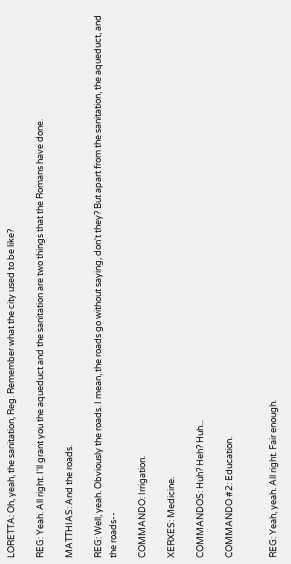LORETTA: Oh, yeah, the sanitation, Reg. Remember what the city used to be like?

REG: Yeah. All right. I'll grant you the aqueduct and the sanitation are two things that the Romans have done.

MATTHIAS: And the roads.

REG: Well, yeah. Obviously the roads. I mean, the roads go without saying, don't they? But apart from the sanitation, the aqueduct, and the roads--

COMMANDO: Irrigation.

XERXES: Medicine.

COMMANDOS: Huh? Heh? Huh...

COMMANDO #2: Education.


REG: Yeah, yeah. All right. Fair enough.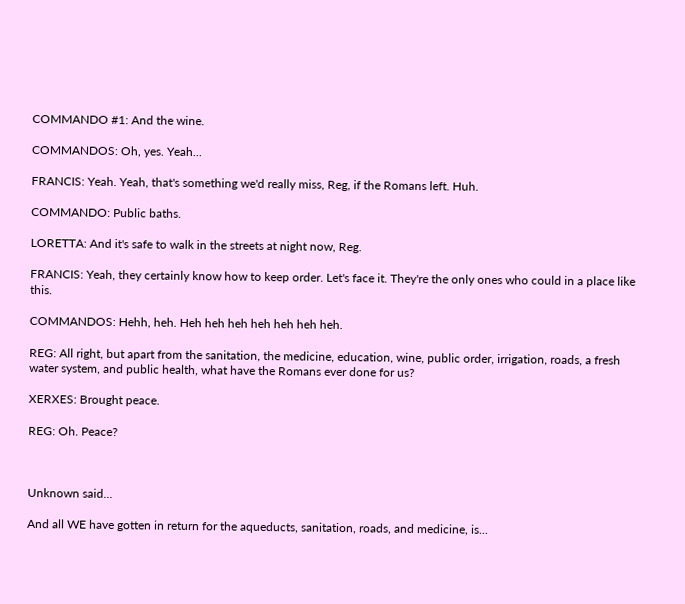COMMANDO #1: And the wine.

COMMANDOS: Oh, yes. Yeah...

FRANCIS: Yeah. Yeah, that's something we'd really miss, Reg, if the Romans left. Huh.

COMMANDO: Public baths.

LORETTA: And it's safe to walk in the streets at night now, Reg.

FRANCIS: Yeah, they certainly know how to keep order. Let's face it. They're the only ones who could in a place like this.

COMMANDOS: Hehh, heh. Heh heh heh heh heh heh heh.

REG: All right, but apart from the sanitation, the medicine, education, wine, public order, irrigation, roads, a fresh water system, and public health, what have the Romans ever done for us?

XERXES: Brought peace.

REG: Oh. Peace?



Unknown said...

And all WE have gotten in return for the aqueducts, sanitation, roads, and medicine, is...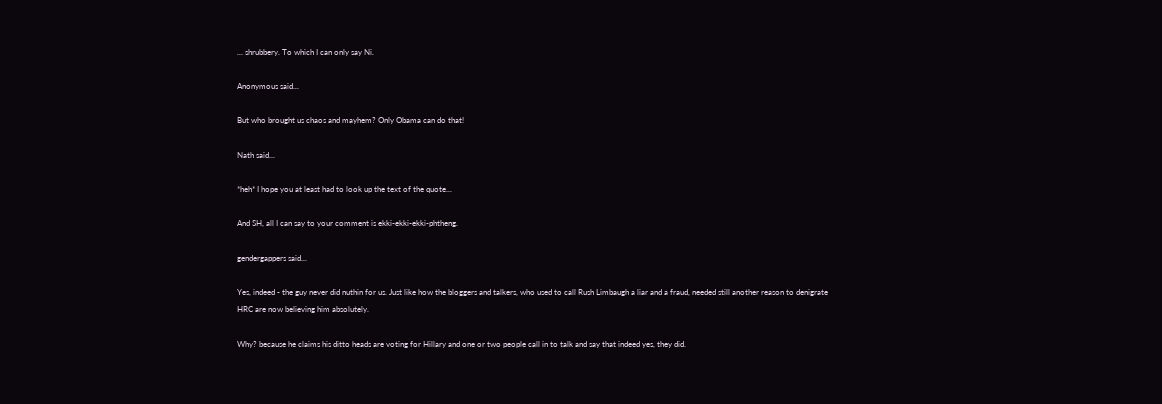... shrubbery. To which I can only say Ni.

Anonymous said...

But who brought us chaos and mayhem? Only Obama can do that!

Nath said...

*heh* I hope you at least had to look up the text of the quote...

And SH, all I can say to your comment is ekki-ekki-ekki-phtheng.

gendergappers said...

Yes, indeed - the guy never did nuthin for us. Just like how the bloggers and talkers, who used to call Rush Limbaugh a liar and a fraud, needed still another reason to denigrate HRC are now believing him absolutely.

Why? because he claims his ditto heads are voting for Hillary and one or two people call in to talk and say that indeed yes, they did.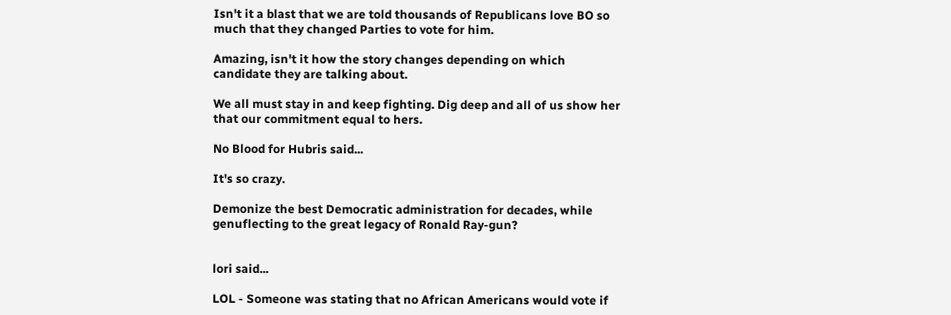Isn't it a blast that we are told thousands of Republicans love BO so much that they changed Parties to vote for him.

Amazing, isn't it how the story changes depending on which candidate they are talking about.

We all must stay in and keep fighting. Dig deep and all of us show her that our commitment equal to hers.

No Blood for Hubris said...

It's so crazy.

Demonize the best Democratic administration for decades, while genuflecting to the great legacy of Ronald Ray-gun?


lori said...

LOL - Someone was stating that no African Americans would vote if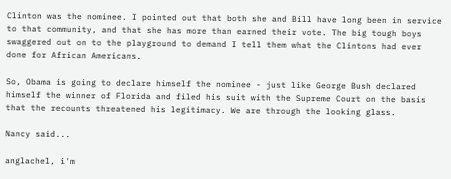Clinton was the nominee. I pointed out that both she and Bill have long been in service to that community, and that she has more than earned their vote. The big tough boys swaggered out on to the playground to demand I tell them what the Clintons had ever done for African Americans.

So, Obama is going to declare himself the nominee - just like George Bush declared himself the winner of Florida and filed his suit with the Supreme Court on the basis that the recounts threatened his legitimacy. We are through the looking glass.

Nancy said...

anglachel, i'm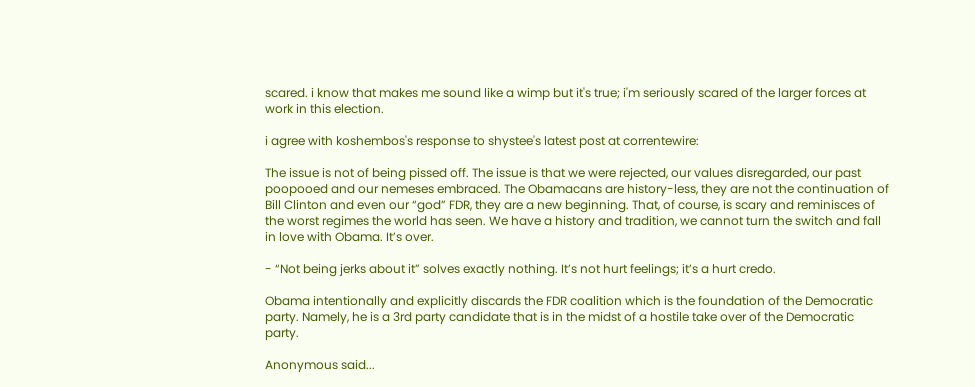scared. i know that makes me sound like a wimp but it's true; i'm seriously scared of the larger forces at work in this election.

i agree with koshembos's response to shystee's latest post at correntewire:

The issue is not of being pissed off. The issue is that we were rejected, our values disregarded, our past poopooed and our nemeses embraced. The Obamacans are history-less, they are not the continuation of Bill Clinton and even our “god” FDR, they are a new beginning. That, of course, is scary and reminisces of the worst regimes the world has seen. We have a history and tradition, we cannot turn the switch and fall in love with Obama. It’s over.

- “Not being jerks about it” solves exactly nothing. It’s not hurt feelings; it’s a hurt credo.

Obama intentionally and explicitly discards the FDR coalition which is the foundation of the Democratic party. Namely, he is a 3rd party candidate that is in the midst of a hostile take over of the Democratic party.

Anonymous said...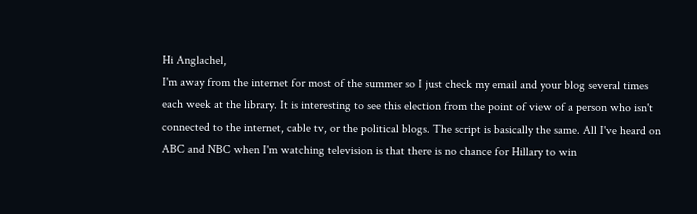Hi Anglachel,
I'm away from the internet for most of the summer so I just check my email and your blog several times each week at the library. It is interesting to see this election from the point of view of a person who isn't connected to the internet, cable tv, or the political blogs. The script is basically the same. All I've heard on ABC and NBC when I'm watching television is that there is no chance for Hillary to win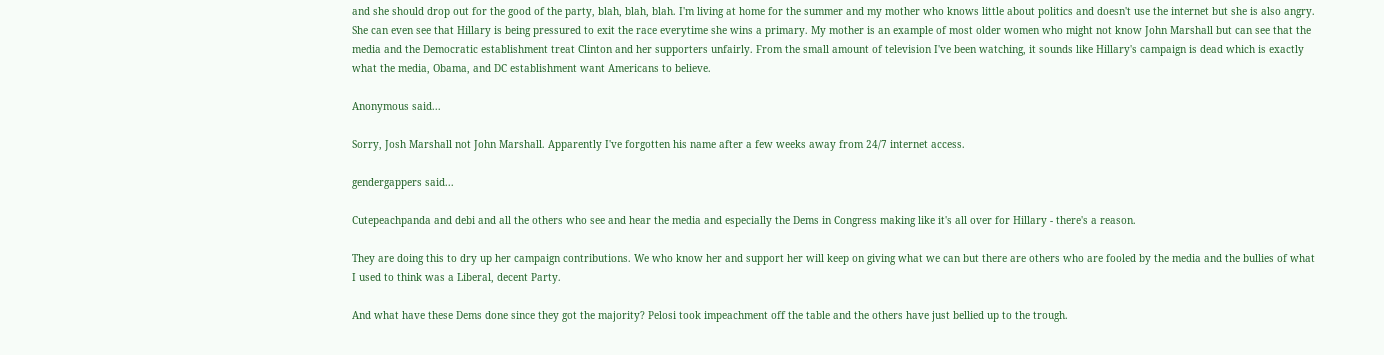and she should drop out for the good of the party, blah, blah, blah. I'm living at home for the summer and my mother who knows little about politics and doesn't use the internet but she is also angry. She can even see that Hillary is being pressured to exit the race everytime she wins a primary. My mother is an example of most older women who might not know John Marshall but can see that the media and the Democratic establishment treat Clinton and her supporters unfairly. From the small amount of television I've been watching, it sounds like Hillary's campaign is dead which is exactly what the media, Obama, and DC establishment want Americans to believe.

Anonymous said...

Sorry, Josh Marshall not John Marshall. Apparently I've forgotten his name after a few weeks away from 24/7 internet access.

gendergappers said...

Cutepeachpanda and debi and all the others who see and hear the media and especially the Dems in Congress making like it's all over for Hillary - there's a reason.

They are doing this to dry up her campaign contributions. We who know her and support her will keep on giving what we can but there are others who are fooled by the media and the bullies of what I used to think was a Liberal, decent Party.

And what have these Dems done since they got the majority? Pelosi took impeachment off the table and the others have just bellied up to the trough.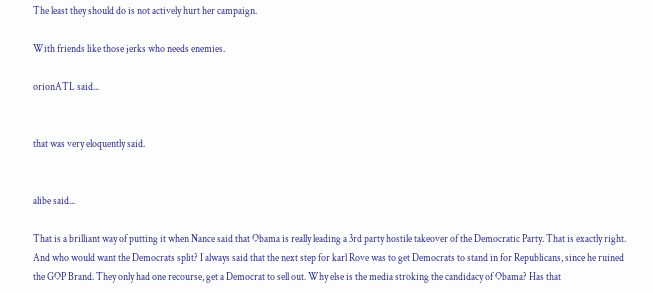The least they should do is not actively hurt her campaign.

With friends like those jerks who needs enemies.

orionATL said...


that was very eloquently said.


alibe said...

That is a brilliant way of putting it when Nance said that Obama is really leading a 3rd party hostile takeover of the Democratic Party. That is exactly right. And who would want the Democrats split? I always said that the next step for karl Rove was to get Democrats to stand in for Republicans, since he ruined the GOP Brand. They only had one recourse, get a Democrat to sell out. Why else is the media stroking the candidacy of Obama? Has that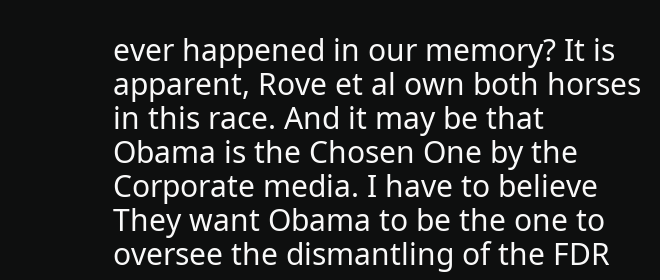ever happened in our memory? It is apparent, Rove et al own both horses in this race. And it may be that Obama is the Chosen One by the Corporate media. I have to believe They want Obama to be the one to oversee the dismantling of the FDR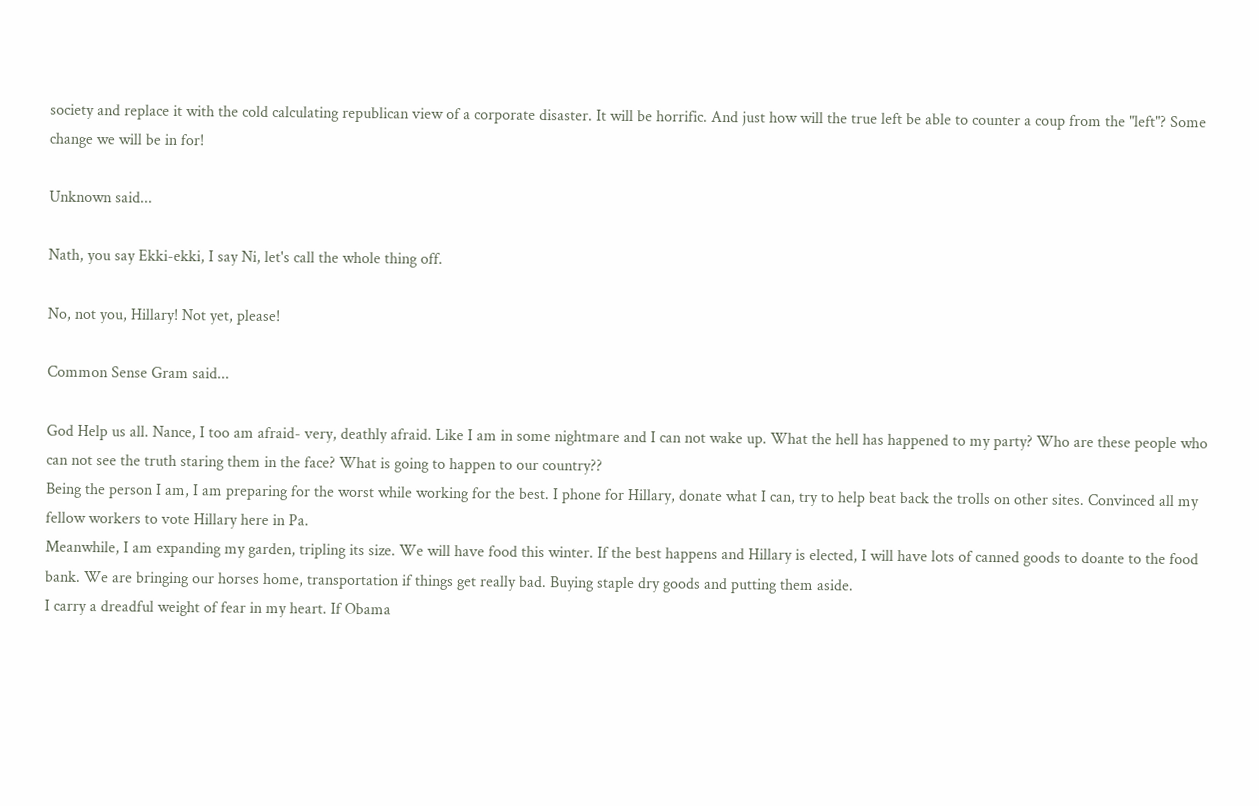society and replace it with the cold calculating republican view of a corporate disaster. It will be horrific. And just how will the true left be able to counter a coup from the "left"? Some change we will be in for!

Unknown said...

Nath, you say Ekki-ekki, I say Ni, let's call the whole thing off.

No, not you, Hillary! Not yet, please!

Common Sense Gram said...

God Help us all. Nance, I too am afraid- very, deathly afraid. Like I am in some nightmare and I can not wake up. What the hell has happened to my party? Who are these people who can not see the truth staring them in the face? What is going to happen to our country??
Being the person I am, I am preparing for the worst while working for the best. I phone for Hillary, donate what I can, try to help beat back the trolls on other sites. Convinced all my fellow workers to vote Hillary here in Pa.
Meanwhile, I am expanding my garden, tripling its size. We will have food this winter. If the best happens and Hillary is elected, I will have lots of canned goods to doante to the food bank. We are bringing our horses home, transportation if things get really bad. Buying staple dry goods and putting them aside.
I carry a dreadful weight of fear in my heart. If Obama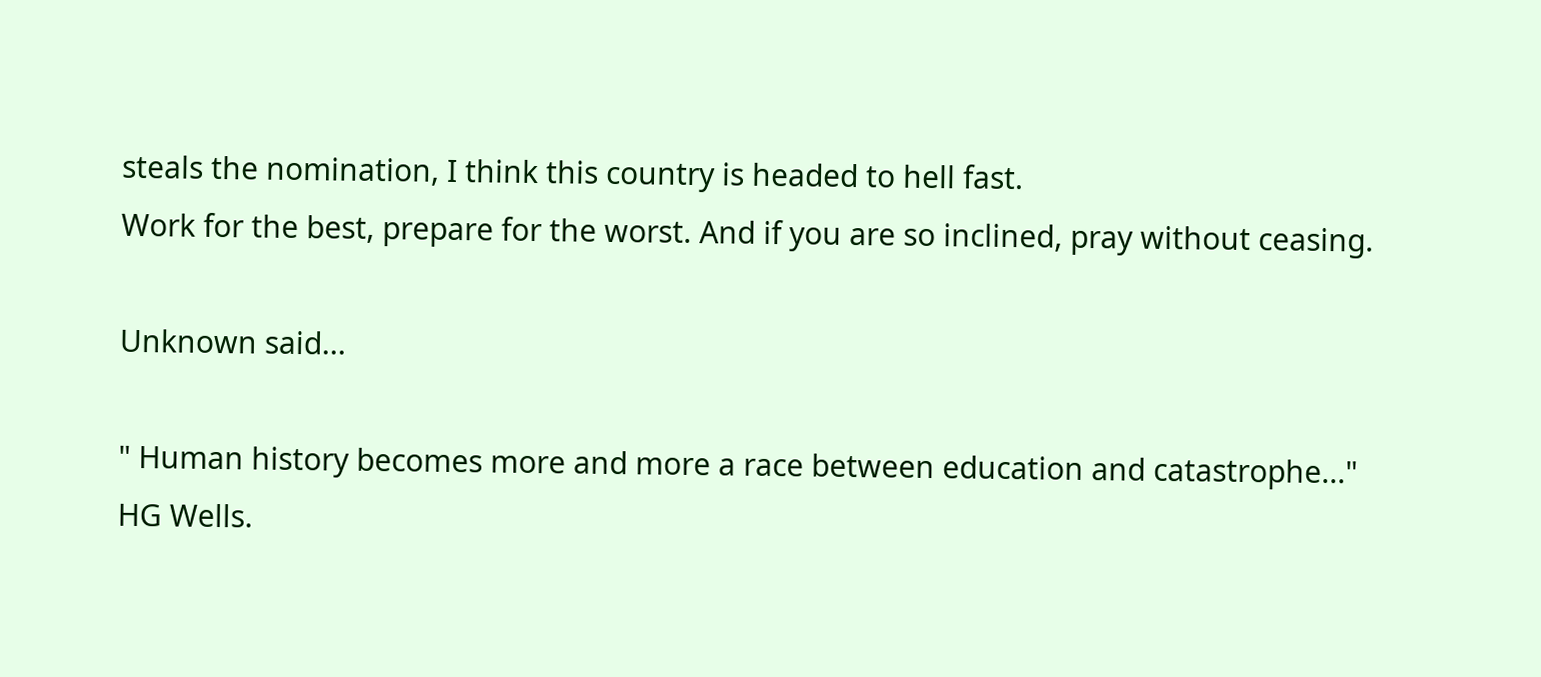steals the nomination, I think this country is headed to hell fast.
Work for the best, prepare for the worst. And if you are so inclined, pray without ceasing.

Unknown said...

" Human history becomes more and more a race between education and catastrophe..."
HG Wells.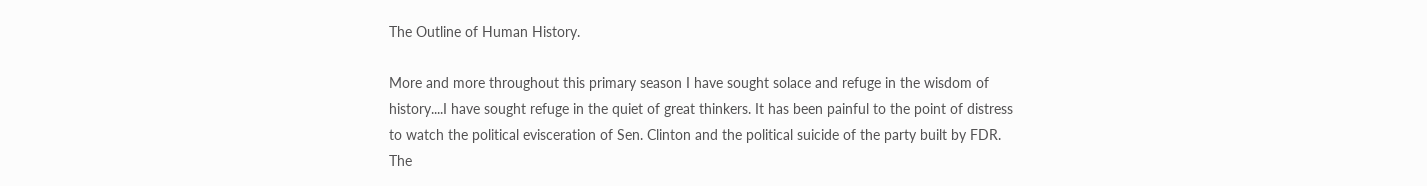The Outline of Human History.

More and more throughout this primary season I have sought solace and refuge in the wisdom of history....I have sought refuge in the quiet of great thinkers. It has been painful to the point of distress to watch the political evisceration of Sen. Clinton and the political suicide of the party built by FDR. The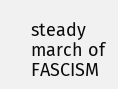steady march of FASCISM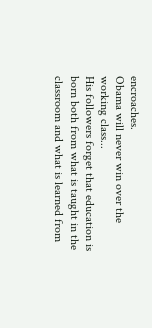encroaches.
Obama will never win over the working class...
His followers forget that education is born both from what is taught in the classroom and what is learned from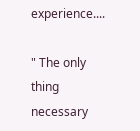experience....

" The only thing necessary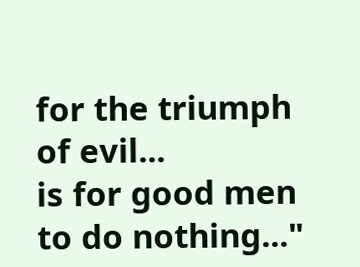for the triumph of evil...
is for good men to do nothing..."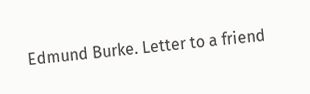Edmund Burke. Letter to a friend